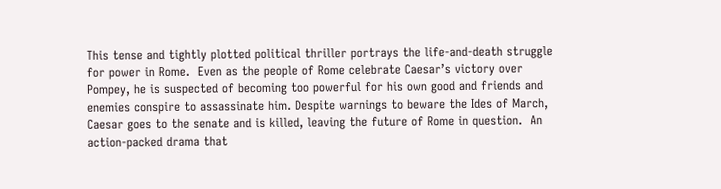This tense and tightly plotted political thriller portrays the life-and-death struggle for power in Rome.  Even as the people of Rome celebrate Caesar’s victory over Pompey, he is suspected of becoming too powerful for his own good and friends and enemies conspire to assassinate him. Despite warnings to beware the Ides of March, Caesar goes to the senate and is killed, leaving the future of Rome in question.  An action-packed drama that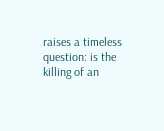raises a timeless question: is the killing of an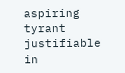aspiring tyrant justifiable in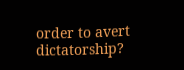order to avert dictatorship?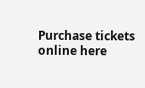Purchase tickets online here